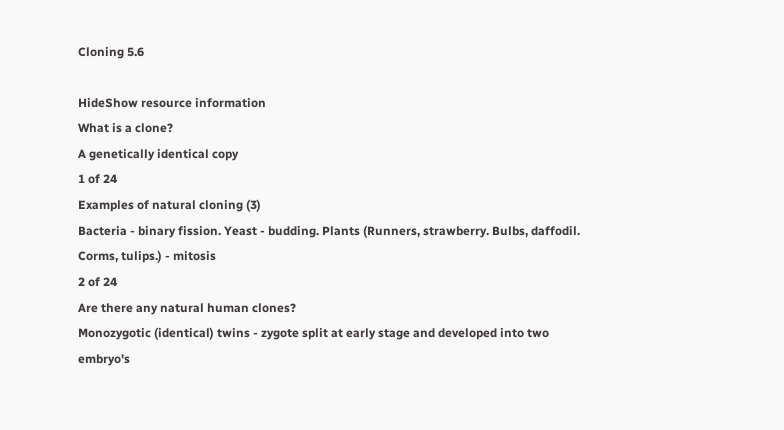Cloning 5.6

HideShow resource information
What is a clone?
A genetically identical copy
1 of 24
Examples of natural cloning (3)
Bacteria - binary fission. Yeast - budding. Plants (Runners, strawberry. Bulbs, daffodil. Corms, tulips.) - mitosis
2 of 24
Are there any natural human clones?
Monozygotic (identical) twins - zygote split at early stage and developed into two embryo's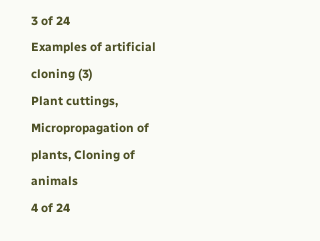3 of 24
Examples of artificial cloning (3)
Plant cuttings, Micropropagation of plants, Cloning of animals
4 of 24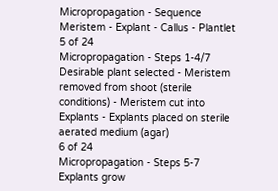Micropropagation - Sequence
Meristem - Explant - Callus - Plantlet
5 of 24
Micropropagation - Steps 1-4/7
Desirable plant selected - Meristem removed from shoot (sterile conditions) - Meristem cut into Explants - Explants placed on sterile aerated medium (agar)
6 of 24
Micropropagation - Steps 5-7
Explants grow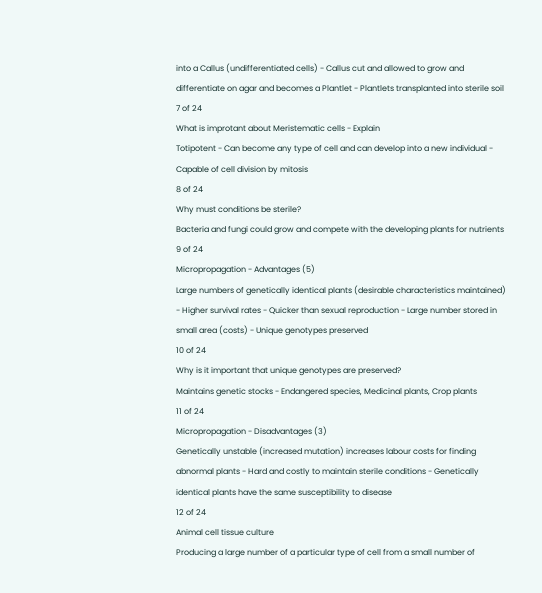into a Callus (undifferentiated cells) - Callus cut and allowed to grow and differentiate on agar and becomes a Plantlet - Plantlets transplanted into sterile soil
7 of 24
What is improtant about Meristematic cells - Explain
Totipotent - Can become any type of cell and can develop into a new individual - Capable of cell division by mitosis
8 of 24
Why must conditions be sterile?
Bacteria and fungi could grow and compete with the developing plants for nutrients
9 of 24
Micropropagation - Advantages (5)
Large numbers of genetically identical plants (desirable characteristics maintained) - Higher survival rates - Quicker than sexual reproduction - Large number stored in small area (costs) - Unique genotypes preserved
10 of 24
Why is it important that unique genotypes are preserved?
Maintains genetic stocks - Endangered species, Medicinal plants, Crop plants
11 of 24
Micropropagation - Disadvantages (3)
Genetically unstable (increased mutation) increases labour costs for finding abnormal plants - Hard and costly to maintain sterile conditions - Genetically identical plants have the same susceptibility to disease
12 of 24
Animal cell tissue culture
Producing a large number of a particular type of cell from a small number of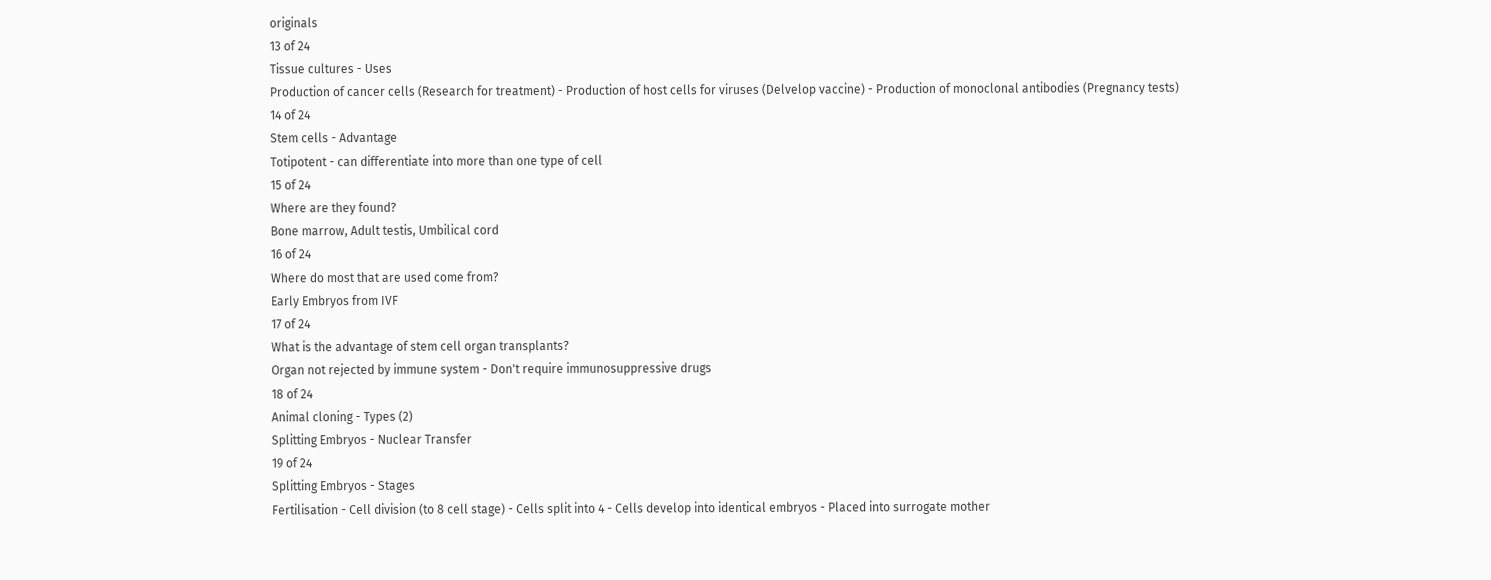originals
13 of 24
Tissue cultures - Uses
Production of cancer cells (Research for treatment) - Production of host cells for viruses (Delvelop vaccine) - Production of monoclonal antibodies (Pregnancy tests)
14 of 24
Stem cells - Advantage
Totipotent - can differentiate into more than one type of cell
15 of 24
Where are they found?
Bone marrow, Adult testis, Umbilical cord
16 of 24
Where do most that are used come from?
Early Embryos from IVF
17 of 24
What is the advantage of stem cell organ transplants?
Organ not rejected by immune system - Don't require immunosuppressive drugs
18 of 24
Animal cloning - Types (2)
Splitting Embryos - Nuclear Transfer
19 of 24
Splitting Embryos - Stages
Fertilisation - Cell division (to 8 cell stage) - Cells split into 4 - Cells develop into identical embryos - Placed into surrogate mother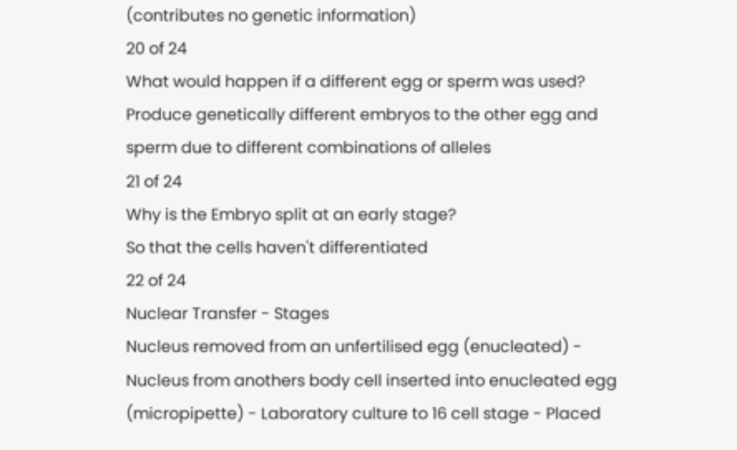(contributes no genetic information)
20 of 24
What would happen if a different egg or sperm was used?
Produce genetically different embryos to the other egg and sperm due to different combinations of alleles
21 of 24
Why is the Embryo split at an early stage?
So that the cells haven't differentiated
22 of 24
Nuclear Transfer - Stages
Nucleus removed from an unfertilised egg (enucleated) - Nucleus from anothers body cell inserted into enucleated egg (micropipette) - Laboratory culture to 16 cell stage - Placed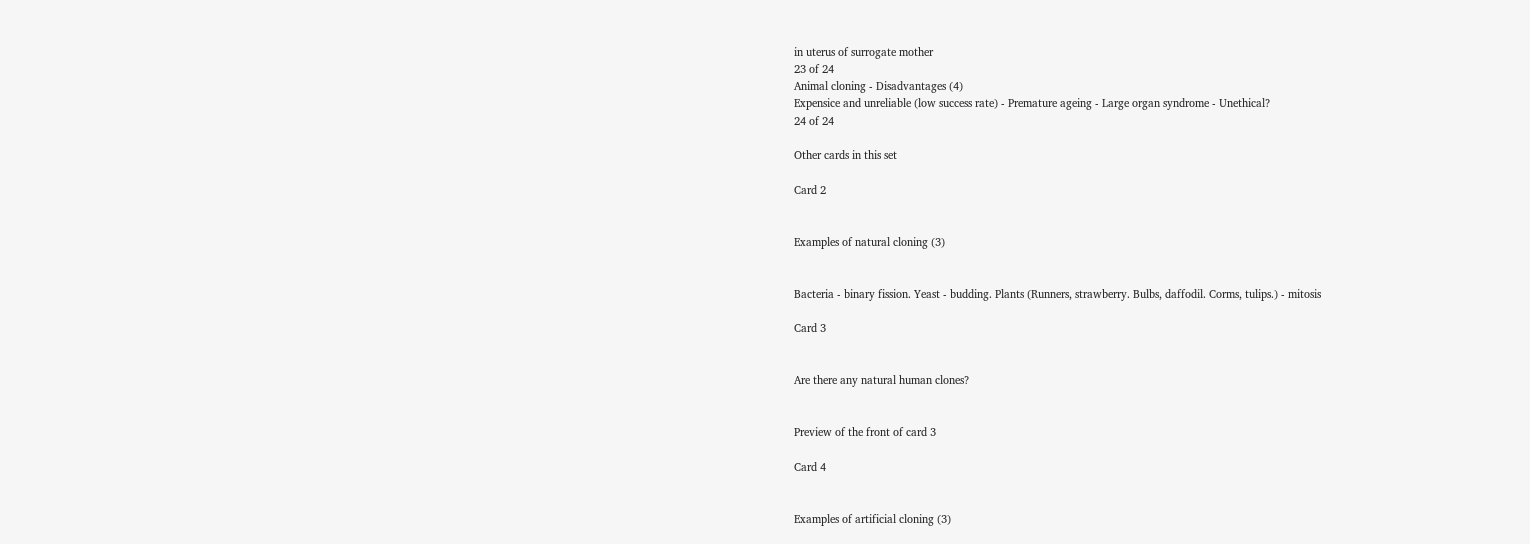in uterus of surrogate mother
23 of 24
Animal cloning - Disadvantages (4)
Expensice and unreliable (low success rate) - Premature ageing - Large organ syndrome - Unethical?
24 of 24

Other cards in this set

Card 2


Examples of natural cloning (3)


Bacteria - binary fission. Yeast - budding. Plants (Runners, strawberry. Bulbs, daffodil. Corms, tulips.) - mitosis

Card 3


Are there any natural human clones?


Preview of the front of card 3

Card 4


Examples of artificial cloning (3)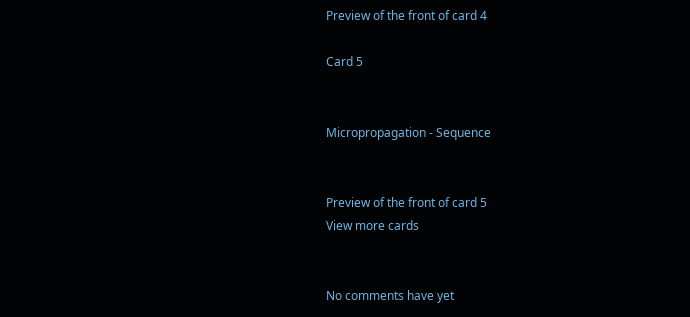Preview of the front of card 4

Card 5


Micropropagation - Sequence


Preview of the front of card 5
View more cards


No comments have yet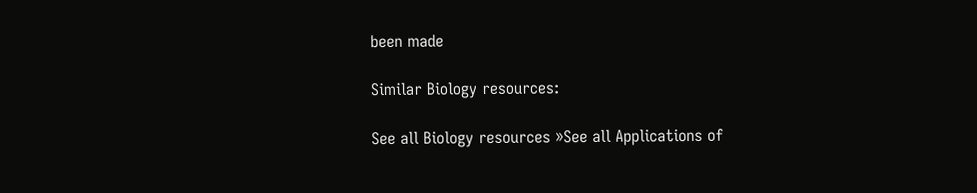been made

Similar Biology resources:

See all Biology resources »See all Applications of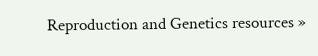Reproduction and Genetics resources »